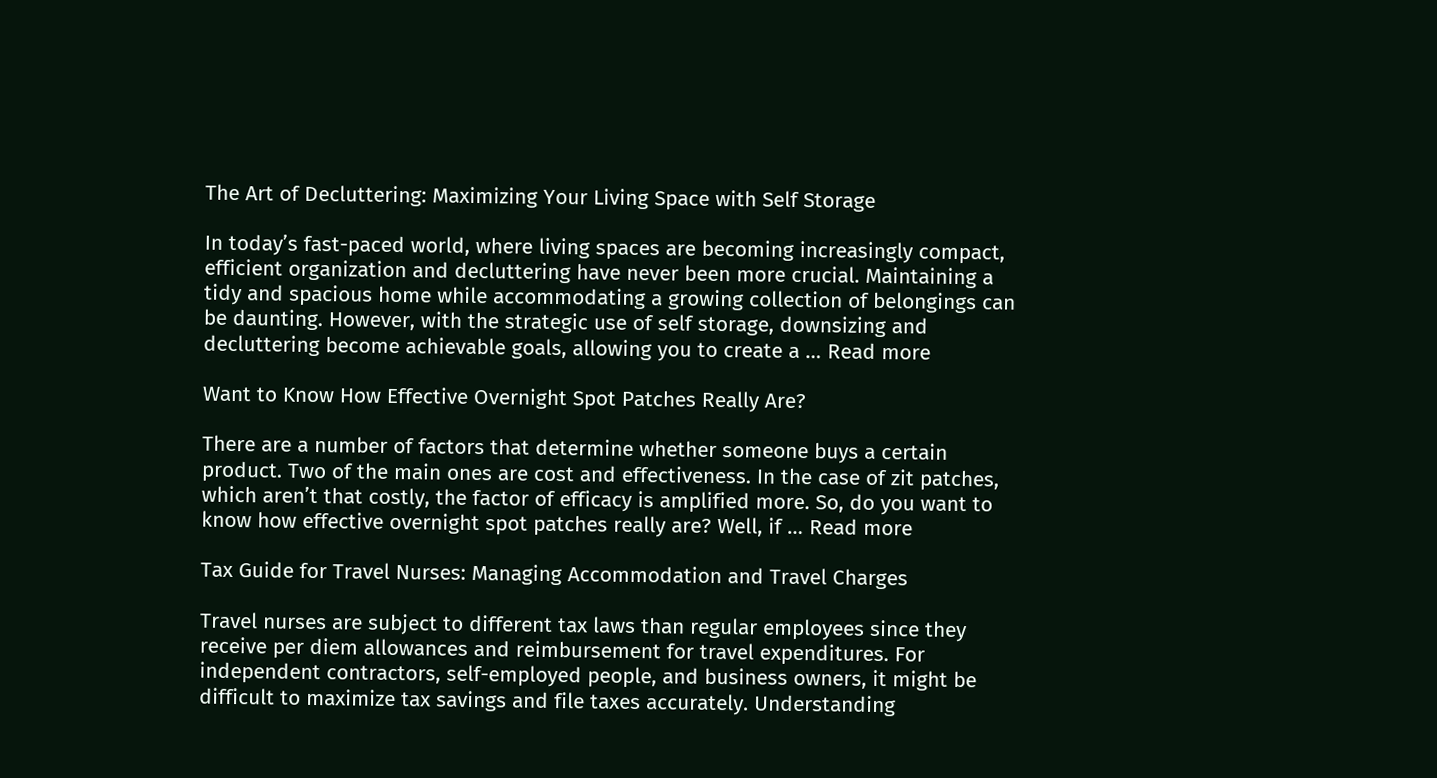The Art of Decluttering: Maximizing Your Living Space with Self Storage

In today’s fast-paced world, where living spaces are becoming increasingly compact, efficient organization and decluttering have never been more crucial. Maintaining a tidy and spacious home while accommodating a growing collection of belongings can be daunting. However, with the strategic use of self storage, downsizing and decluttering become achievable goals, allowing you to create a … Read more

Want to Know How Effective Overnight Spot Patches Really Are?

There are a number of factors that determine whether someone buys a certain product. Two of the main ones are cost and effectiveness. In the case of zit patches, which aren’t that costly, the factor of efficacy is amplified more. So, do you want to know how effective overnight spot patches really are? Well, if … Read more

Tax Guide for Travel Nurses: Managing Accommodation and Travel Charges

Travel nurses are subject to different tax laws than regular employees since they receive per diem allowances and reimbursement for travel expenditures. For independent contractors, self-employed people, and business owners, it might be difficult to maximize tax savings and file taxes accurately. Understanding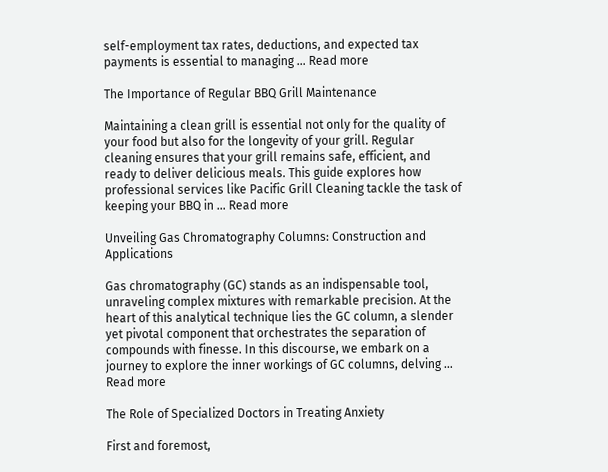self-employment tax rates, deductions, and expected tax payments is essential to managing … Read more

The Importance of Regular BBQ Grill Maintenance

Maintaining a clean grill is essential not only for the quality of your food but also for the longevity of your grill. Regular cleaning ensures that your grill remains safe, efficient, and ready to deliver delicious meals. This guide explores how professional services like Pacific Grill Cleaning tackle the task of keeping your BBQ in … Read more

Unveiling Gas Chromatography Columns: Construction and Applications

Gas chromatography (GC) stands as an indispensable tool, unraveling complex mixtures with remarkable precision. At the heart of this analytical technique lies the GC column, a slender yet pivotal component that orchestrates the separation of compounds with finesse. In this discourse, we embark on a journey to explore the inner workings of GC columns, delving … Read more

The Role of Specialized Doctors in Treating Anxiety

First and foremost,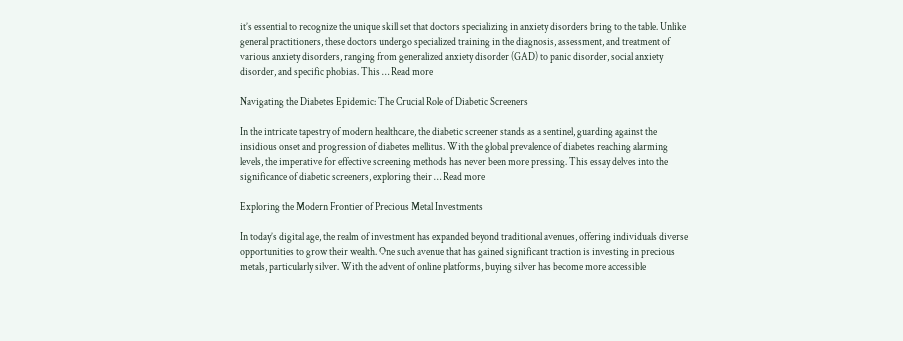it’s essential to recognize the unique skill set that doctors specializing in anxiety disorders bring to the table. Unlike general practitioners, these doctors undergo specialized training in the diagnosis, assessment, and treatment of various anxiety disorders, ranging from generalized anxiety disorder (GAD) to panic disorder, social anxiety disorder, and specific phobias. This … Read more

Navigating the Diabetes Epidemic: The Crucial Role of Diabetic Screeners

In the intricate tapestry of modern healthcare, the diabetic screener stands as a sentinel, guarding against the insidious onset and progression of diabetes mellitus. With the global prevalence of diabetes reaching alarming levels, the imperative for effective screening methods has never been more pressing. This essay delves into the significance of diabetic screeners, exploring their … Read more

Exploring the Modern Frontier of Precious Metal Investments

In today’s digital age, the realm of investment has expanded beyond traditional avenues, offering individuals diverse opportunities to grow their wealth. One such avenue that has gained significant traction is investing in precious metals, particularly silver. With the advent of online platforms, buying silver has become more accessible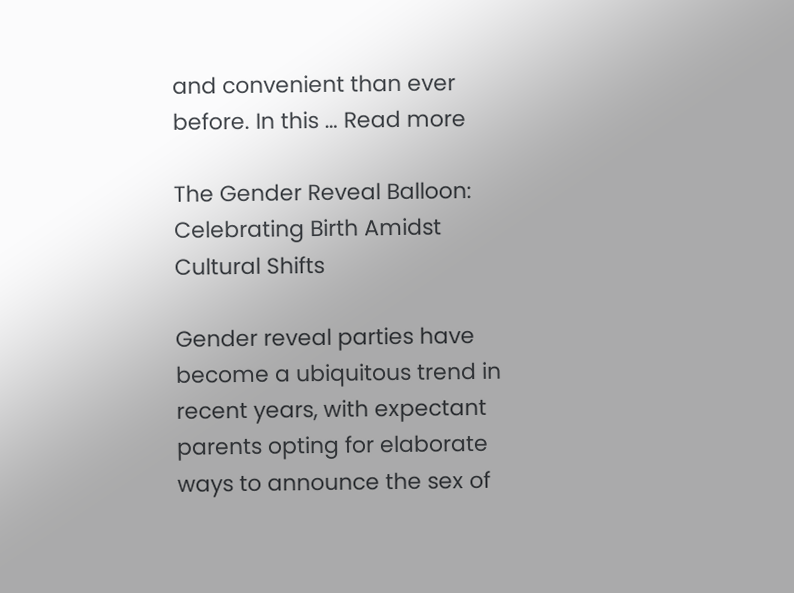and convenient than ever before. In this … Read more

The Gender Reveal Balloon: Celebrating Birth Amidst Cultural Shifts

Gender reveal parties have become a ubiquitous trend in recent years, with expectant parents opting for elaborate ways to announce the sex of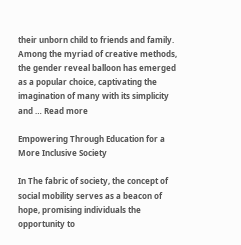their unborn child to friends and family. Among the myriad of creative methods, the gender reveal balloon has emerged as a popular choice, captivating the imagination of many with its simplicity and … Read more

Empowering Through Education for a More Inclusive Society

In The fabric of society, the concept of social mobility serves as a beacon of hope, promising individuals the opportunity to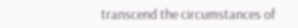transcend the circumstances of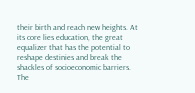their birth and reach new heights. At its core lies education, the great equalizer that has the potential to reshape destinies and break the shackles of socioeconomic barriers. The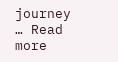journey … Read more